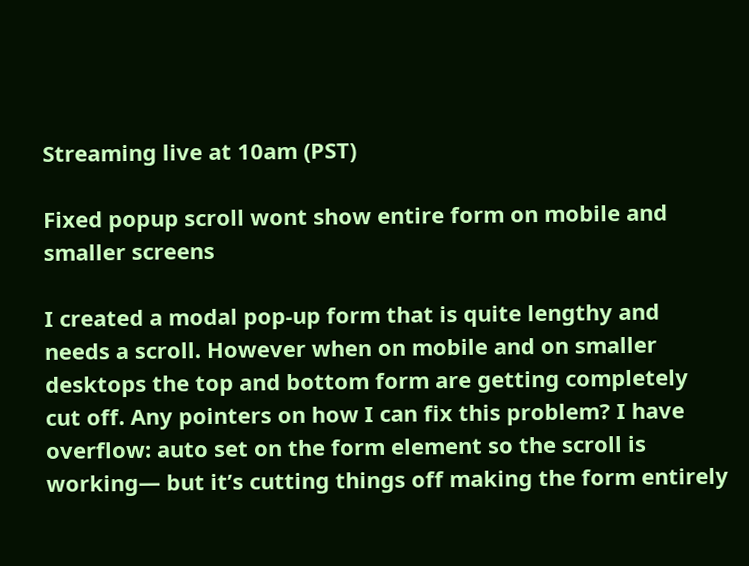Streaming live at 10am (PST)

Fixed popup scroll wont show entire form on mobile and smaller screens

I created a modal pop-up form that is quite lengthy and needs a scroll. However when on mobile and on smaller desktops the top and bottom form are getting completely cut off. Any pointers on how I can fix this problem? I have overflow: auto set on the form element so the scroll is working— but it’s cutting things off making the form entirely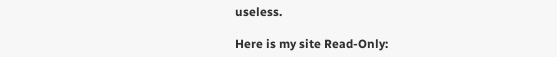useless.

Here is my site Read-Only: